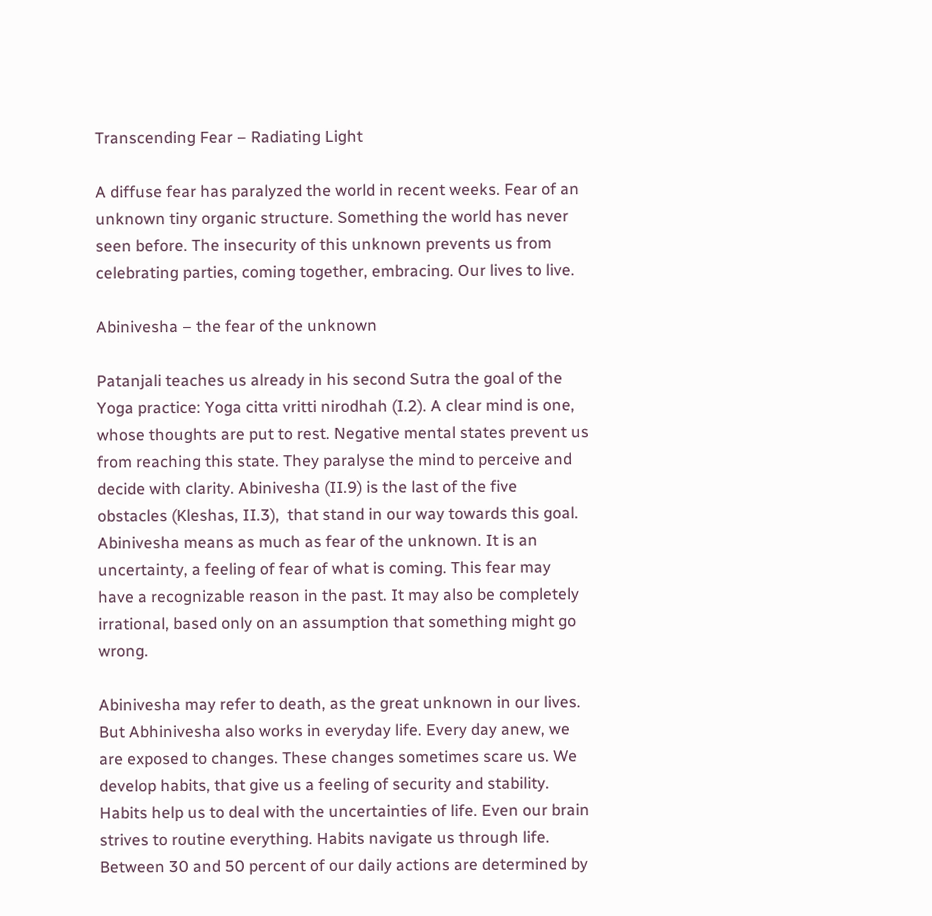Transcending Fear – Radiating Light

A diffuse fear has paralyzed the world in recent weeks. Fear of an unknown tiny organic structure. Something the world has never seen before. The insecurity of this unknown prevents us from celebrating parties, coming together, embracing. Our lives to live.

Abinivesha – the fear of the unknown

Patanjali teaches us already in his second Sutra the goal of the Yoga practice: Yoga citta vritti nirodhah (I.2). A clear mind is one, whose thoughts are put to rest. Negative mental states prevent us from reaching this state. They paralyse the mind to perceive and decide with clarity. Abinivesha (II.9) is the last of the five obstacles (Kleshas, II.3),  that stand in our way towards this goal. Abinivesha means as much as fear of the unknown. It is an uncertainty, a feeling of fear of what is coming. This fear may have a recognizable reason in the past. It may also be completely irrational, based only on an assumption that something might go wrong.

Abinivesha may refer to death, as the great unknown in our lives. But Abhinivesha also works in everyday life. Every day anew, we are exposed to changes. These changes sometimes scare us. We develop habits, that give us a feeling of security and stability. Habits help us to deal with the uncertainties of life. Even our brain strives to routine everything. Habits navigate us through life. Between 30 and 50 percent of our daily actions are determined by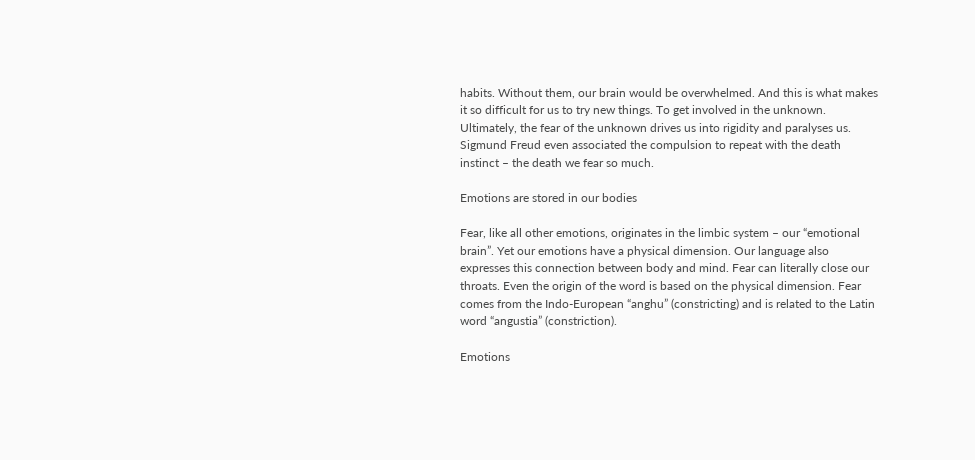habits. Without them, our brain would be overwhelmed. And this is what makes it so difficult for us to try new things. To get involved in the unknown. Ultimately, the fear of the unknown drives us into rigidity and paralyses us. Sigmund Freud even associated the compulsion to repeat with the death instinct – the death we fear so much.

Emotions are stored in our bodies

Fear, like all other emotions, originates in the limbic system – our “emotional brain”. Yet our emotions have a physical dimension. Our language also expresses this connection between body and mind. Fear can literally close our throats. Even the origin of the word is based on the physical dimension. Fear comes from the Indo-European “anghu” (constricting) and is related to the Latin word “angustia” (constriction).

Emotions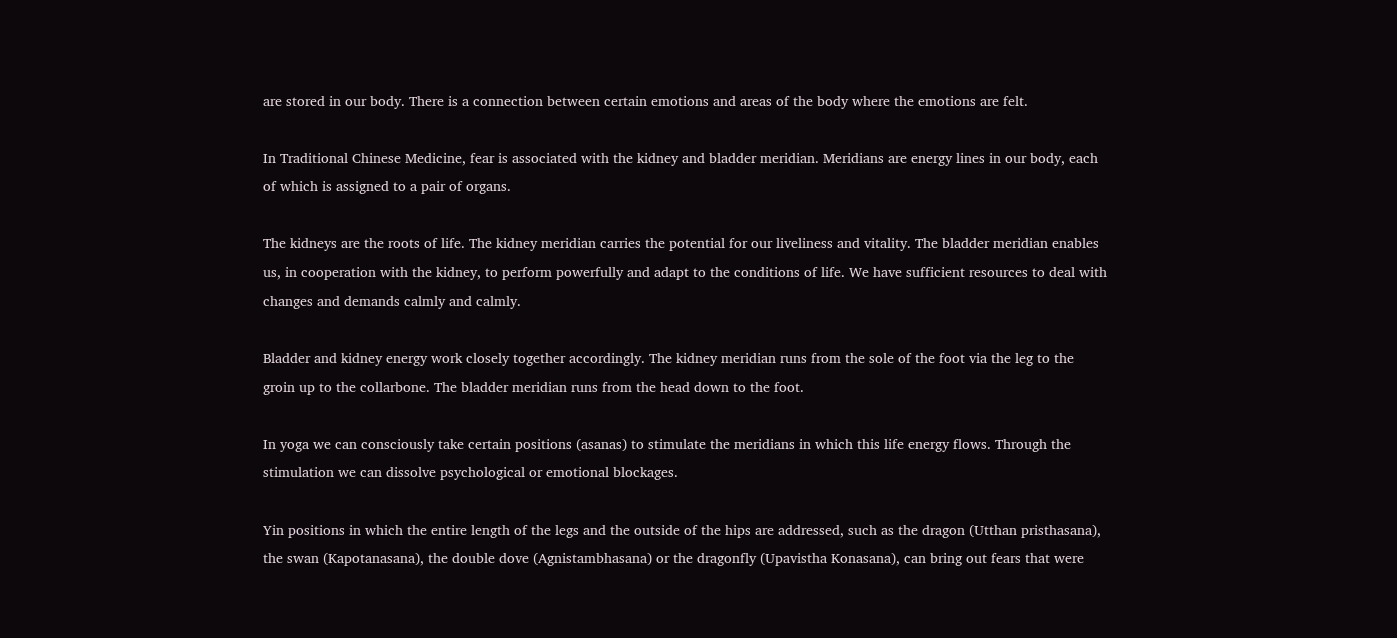are stored in our body. There is a connection between certain emotions and areas of the body where the emotions are felt.

In Traditional Chinese Medicine, fear is associated with the kidney and bladder meridian. Meridians are energy lines in our body, each of which is assigned to a pair of organs.

The kidneys are the roots of life. The kidney meridian carries the potential for our liveliness and vitality. The bladder meridian enables us, in cooperation with the kidney, to perform powerfully and adapt to the conditions of life. We have sufficient resources to deal with changes and demands calmly and calmly.

Bladder and kidney energy work closely together accordingly. The kidney meridian runs from the sole of the foot via the leg to the groin up to the collarbone. The bladder meridian runs from the head down to the foot.

In yoga we can consciously take certain positions (asanas) to stimulate the meridians in which this life energy flows. Through the stimulation we can dissolve psychological or emotional blockages.

Yin positions in which the entire length of the legs and the outside of the hips are addressed, such as the dragon (Utthan pristhasana), the swan (Kapotanasana), the double dove (Agnistambhasana) or the dragonfly (Upavistha Konasana), can bring out fears that were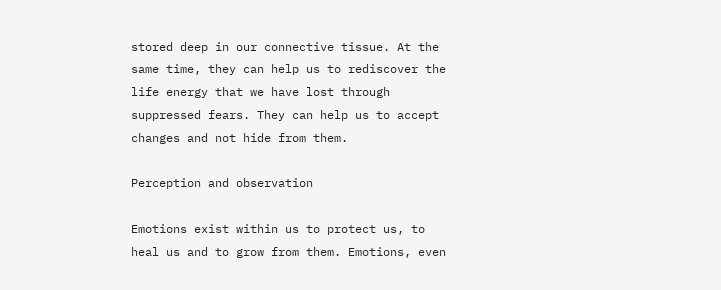stored deep in our connective tissue. At the same time, they can help us to rediscover the life energy that we have lost through suppressed fears. They can help us to accept changes and not hide from them.

Perception and observation

Emotions exist within us to protect us, to heal us and to grow from them. Emotions, even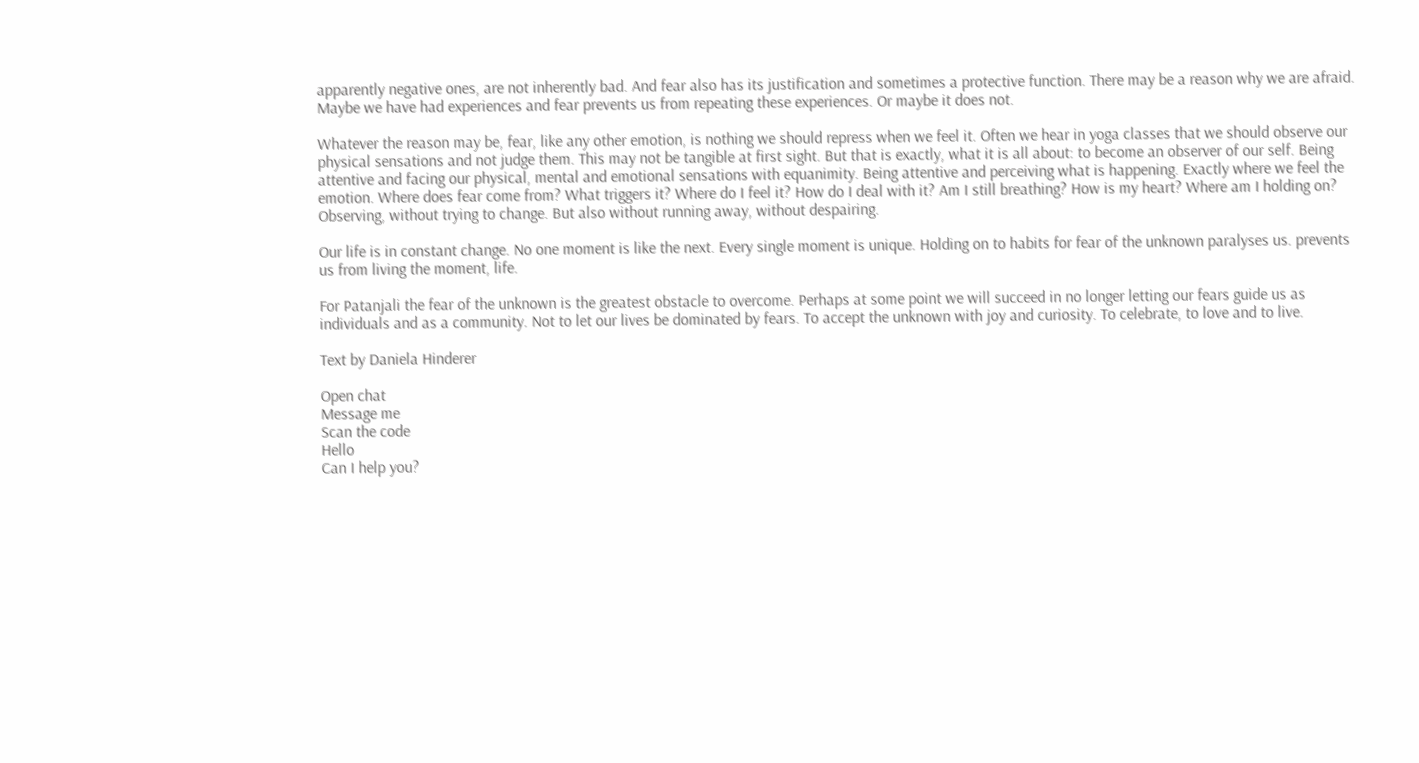apparently negative ones, are not inherently bad. And fear also has its justification and sometimes a protective function. There may be a reason why we are afraid. Maybe we have had experiences and fear prevents us from repeating these experiences. Or maybe it does not.

Whatever the reason may be, fear, like any other emotion, is nothing we should repress when we feel it. Often we hear in yoga classes that we should observe our physical sensations and not judge them. This may not be tangible at first sight. But that is exactly, what it is all about: to become an observer of our self. Being attentive and facing our physical, mental and emotional sensations with equanimity. Being attentive and perceiving what is happening. Exactly where we feel the emotion. Where does fear come from? What triggers it? Where do I feel it? How do I deal with it? Am I still breathing? How is my heart? Where am I holding on? Observing, without trying to change. But also without running away, without despairing.

Our life is in constant change. No one moment is like the next. Every single moment is unique. Holding on to habits for fear of the unknown paralyses us. prevents us from living the moment, life.

For Patanjali the fear of the unknown is the greatest obstacle to overcome. Perhaps at some point we will succeed in no longer letting our fears guide us as individuals and as a community. Not to let our lives be dominated by fears. To accept the unknown with joy and curiosity. To celebrate, to love and to live.

Text by Daniela Hinderer

Open chat
Message me
Scan the code
Hello
Can I help you?